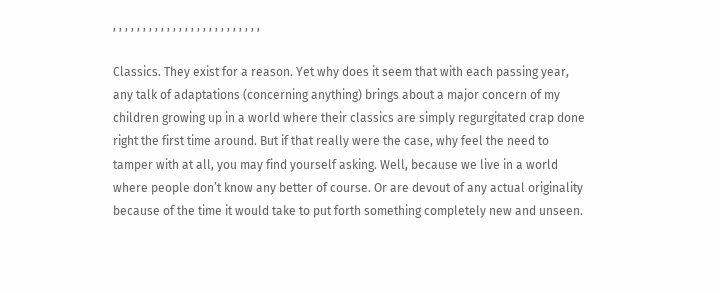, , , , , , , , , , , , , , , , , , , , , , , , ,

Classics. They exist for a reason. Yet why does it seem that with each passing year, any talk of adaptations (concerning anything) brings about a major concern of my children growing up in a world where their classics are simply regurgitated crap done right the first time around. But if that really were the case, why feel the need to tamper with at all, you may find yourself asking. Well, because we live in a world where people don’t know any better of course. Or are devout of any actual originality because of the time it would take to put forth something completely new and unseen.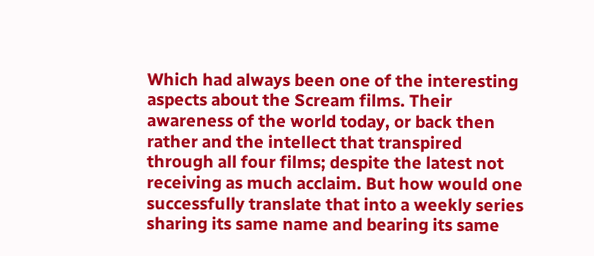Which had always been one of the interesting aspects about the Scream films. Their awareness of the world today, or back then rather and the intellect that transpired through all four films; despite the latest not receiving as much acclaim. But how would one successfully translate that into a weekly series sharing its same name and bearing its same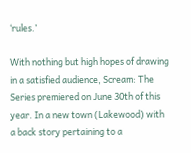‘rules.’

With nothing but high hopes of drawing in a satisfied audience, Scream: The Series premiered on June 30th of this year. In a new town (Lakewood) with a back story pertaining to a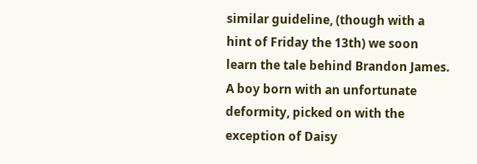similar guideline, (though with a hint of Friday the 13th) we soon learn the tale behind Brandon James. A boy born with an unfortunate deformity, picked on with the exception of Daisy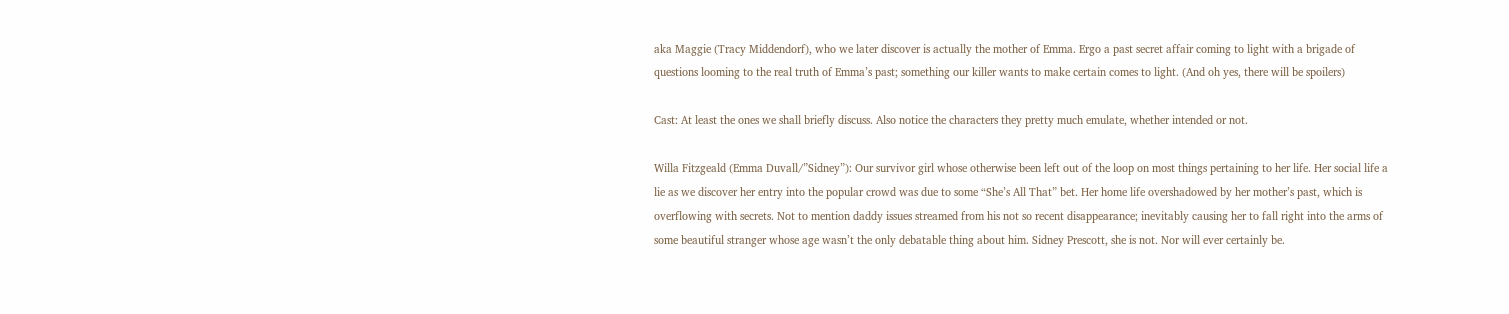aka Maggie (Tracy Middendorf), who we later discover is actually the mother of Emma. Ergo a past secret affair coming to light with a brigade of questions looming to the real truth of Emma’s past; something our killer wants to make certain comes to light. (And oh yes, there will be spoilers)

Cast: At least the ones we shall briefly discuss. Also notice the characters they pretty much emulate, whether intended or not.

Willa Fitzgeald (Emma Duvall/”Sidney”): Our survivor girl whose otherwise been left out of the loop on most things pertaining to her life. Her social life a lie as we discover her entry into the popular crowd was due to some “She’s All That” bet. Her home life overshadowed by her mother’s past, which is overflowing with secrets. Not to mention daddy issues streamed from his not so recent disappearance; inevitably causing her to fall right into the arms of some beautiful stranger whose age wasn’t the only debatable thing about him. Sidney Prescott, she is not. Nor will ever certainly be.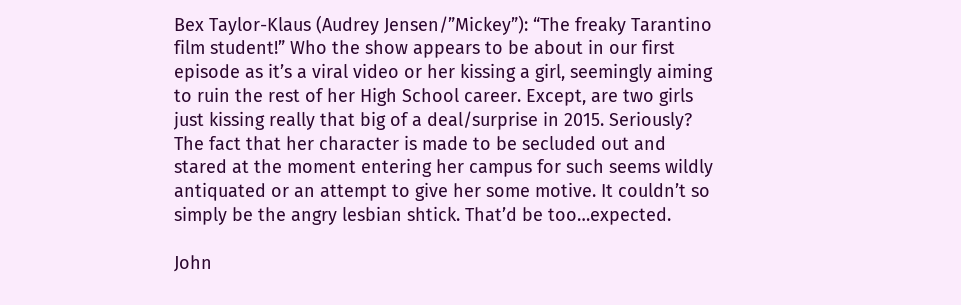Bex Taylor-Klaus (Audrey Jensen/”Mickey”): “The freaky Tarantino film student!” Who the show appears to be about in our first episode as it’s a viral video or her kissing a girl, seemingly aiming to ruin the rest of her High School career. Except, are two girls just kissing really that big of a deal/surprise in 2015. Seriously? The fact that her character is made to be secluded out and stared at the moment entering her campus for such seems wildly antiquated or an attempt to give her some motive. It couldn’t so simply be the angry lesbian shtick. That’d be too…expected.

John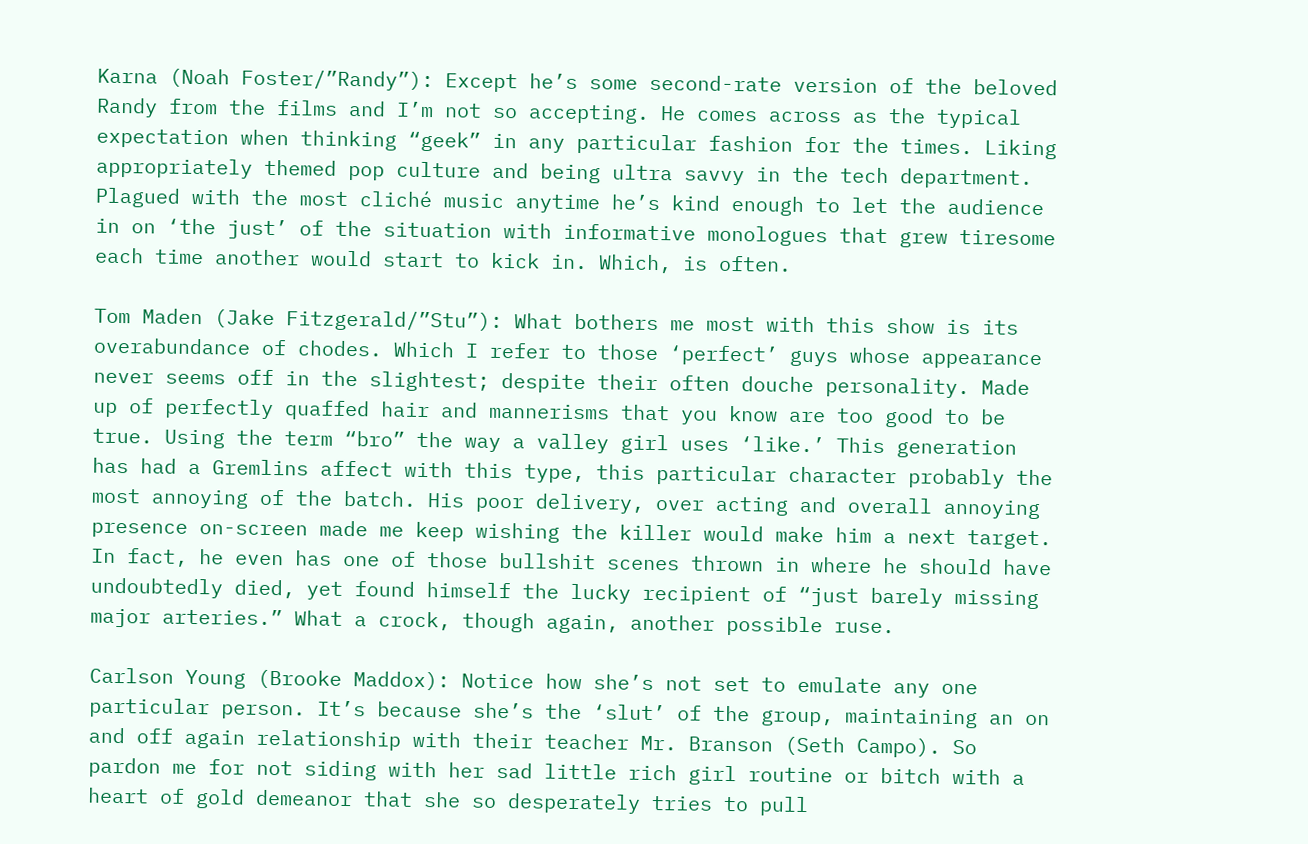Karna (Noah Foster/”Randy”): Except he’s some second-rate version of the beloved Randy from the films and I’m not so accepting. He comes across as the typical expectation when thinking “geek” in any particular fashion for the times. Liking appropriately themed pop culture and being ultra savvy in the tech department. Plagued with the most cliché music anytime he’s kind enough to let the audience in on ‘the just’ of the situation with informative monologues that grew tiresome each time another would start to kick in. Which, is often.

Tom Maden (Jake Fitzgerald/”Stu”): What bothers me most with this show is its overabundance of chodes. Which I refer to those ‘perfect’ guys whose appearance never seems off in the slightest; despite their often douche personality. Made up of perfectly quaffed hair and mannerisms that you know are too good to be true. Using the term “bro” the way a valley girl uses ‘like.’ This generation has had a Gremlins affect with this type, this particular character probably the most annoying of the batch. His poor delivery, over acting and overall annoying presence on-screen made me keep wishing the killer would make him a next target. In fact, he even has one of those bullshit scenes thrown in where he should have undoubtedly died, yet found himself the lucky recipient of “just barely missing major arteries.” What a crock, though again, another possible ruse.

Carlson Young (Brooke Maddox): Notice how she’s not set to emulate any one particular person. It’s because she’s the ‘slut’ of the group, maintaining an on and off again relationship with their teacher Mr. Branson (Seth Campo). So pardon me for not siding with her sad little rich girl routine or bitch with a heart of gold demeanor that she so desperately tries to pull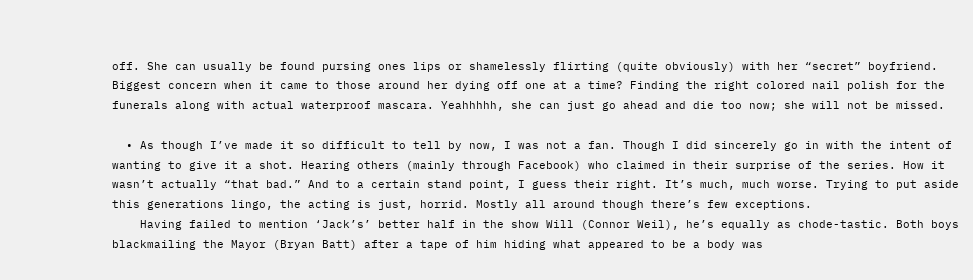off. She can usually be found pursing ones lips or shamelessly flirting (quite obviously) with her “secret” boyfriend. Biggest concern when it came to those around her dying off one at a time? Finding the right colored nail polish for the funerals along with actual waterproof mascara. Yeahhhhh, she can just go ahead and die too now; she will not be missed.

  • As though I’ve made it so difficult to tell by now, I was not a fan. Though I did sincerely go in with the intent of wanting to give it a shot. Hearing others (mainly through Facebook) who claimed in their surprise of the series. How it wasn’t actually “that bad.” And to a certain stand point, I guess their right. It’s much, much worse. Trying to put aside this generations lingo, the acting is just, horrid. Mostly all around though there’s few exceptions.
    Having failed to mention ‘Jack’s’ better half in the show Will (Connor Weil), he’s equally as chode-tastic. Both boys blackmailing the Mayor (Bryan Batt) after a tape of him hiding what appeared to be a body was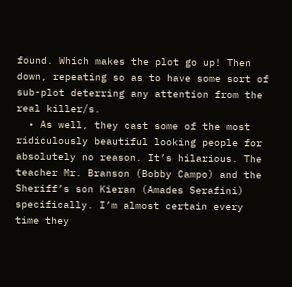found. Which makes the plot go up! Then down, repeating so as to have some sort of sub-plot deterring any attention from the real killer/s.
  • As well, they cast some of the most ridiculously beautiful looking people for absolutely no reason. It’s hilarious. The teacher Mr. Branson (Bobby Campo) and the Sheriff’s son Kieran (Amades Serafini) specifically. I’m almost certain every time they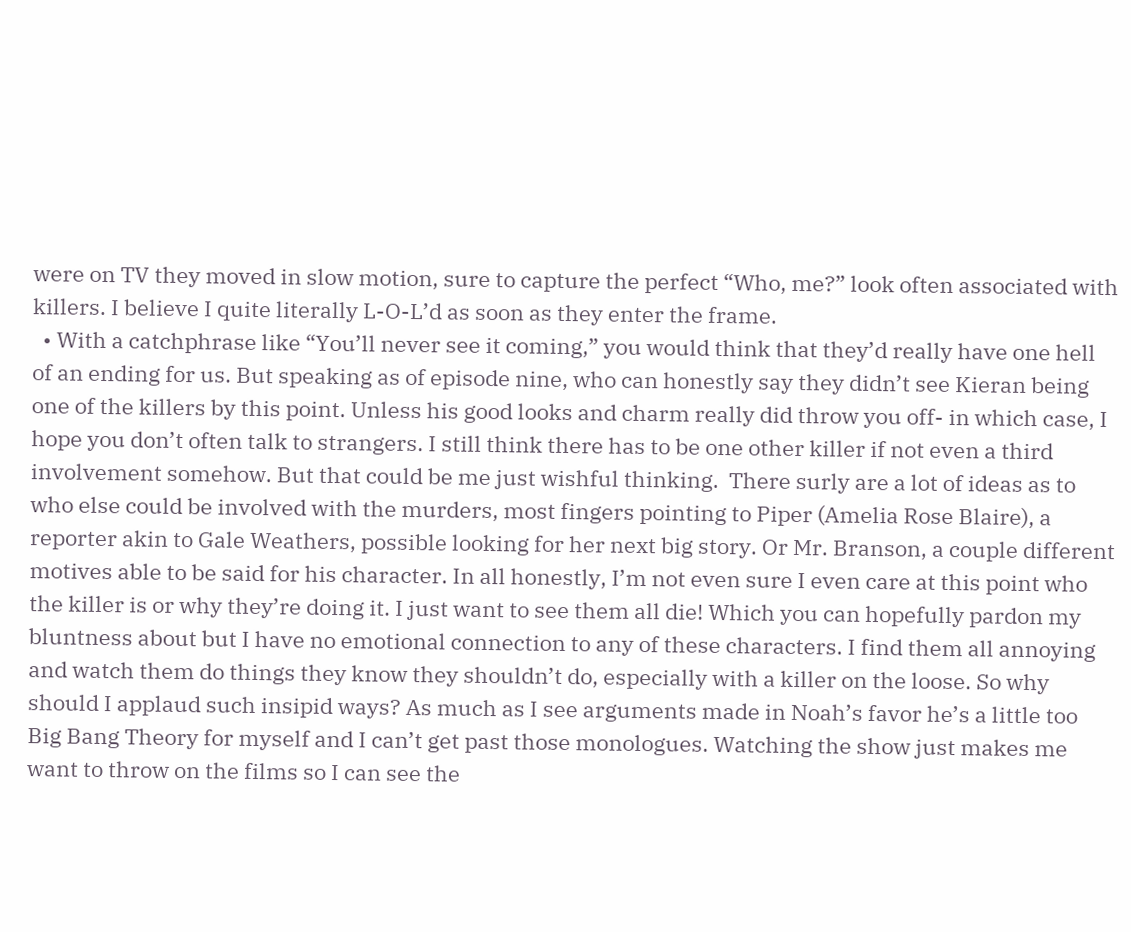were on TV they moved in slow motion, sure to capture the perfect “Who, me?” look often associated with killers. I believe I quite literally L-O-L’d as soon as they enter the frame.
  • With a catchphrase like “You’ll never see it coming,” you would think that they’d really have one hell of an ending for us. But speaking as of episode nine, who can honestly say they didn’t see Kieran being one of the killers by this point. Unless his good looks and charm really did throw you off- in which case, I hope you don’t often talk to strangers. I still think there has to be one other killer if not even a third involvement somehow. But that could be me just wishful thinking.  There surly are a lot of ideas as to who else could be involved with the murders, most fingers pointing to Piper (Amelia Rose Blaire), a reporter akin to Gale Weathers, possible looking for her next big story. Or Mr. Branson, a couple different motives able to be said for his character. In all honestly, I’m not even sure I even care at this point who the killer is or why they’re doing it. I just want to see them all die! Which you can hopefully pardon my bluntness about but I have no emotional connection to any of these characters. I find them all annoying and watch them do things they know they shouldn’t do, especially with a killer on the loose. So why should I applaud such insipid ways? As much as I see arguments made in Noah’s favor he’s a little too Big Bang Theory for myself and I can’t get past those monologues. Watching the show just makes me want to throw on the films so I can see the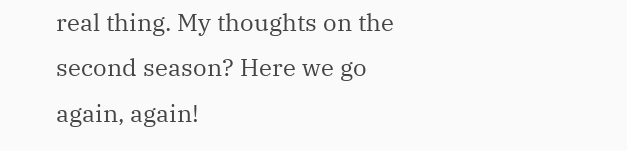real thing. My thoughts on the second season? Here we go again, again!